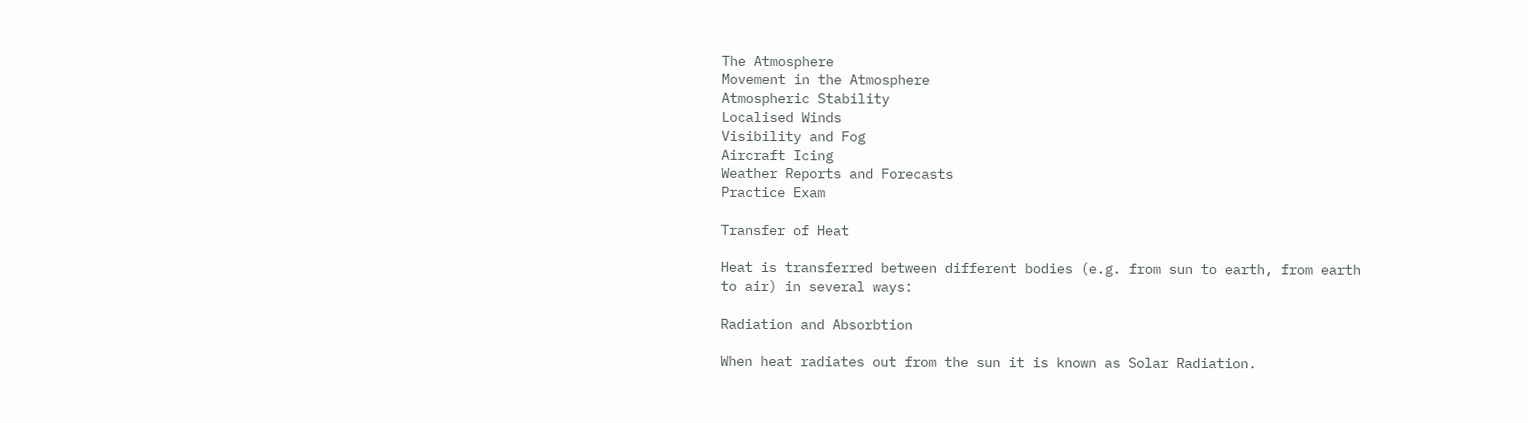The Atmosphere
Movement in the Atmosphere
Atmospheric Stability
Localised Winds
Visibility and Fog
Aircraft Icing
Weather Reports and Forecasts
Practice Exam

Transfer of Heat

Heat is transferred between different bodies (e.g. from sun to earth, from earth to air) in several ways:

Radiation and Absorbtion

When heat radiates out from the sun it is known as Solar Radiation.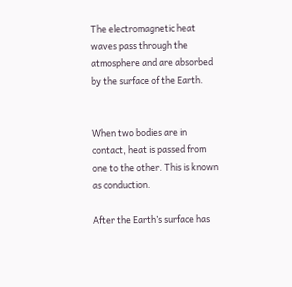The electromagnetic heat waves pass through the atmosphere and are absorbed by the surface of the Earth.


When two bodies are in contact, heat is passed from one to the other. This is known as conduction.

After the Earth’s surface has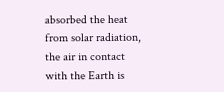absorbed the heat from solar radiation, the air in contact with the Earth is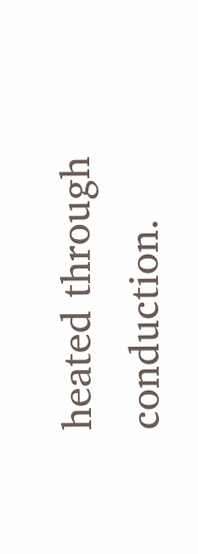heated through conduction.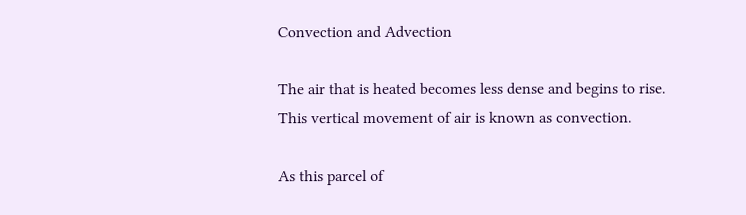Convection and Advection

The air that is heated becomes less dense and begins to rise. This vertical movement of air is known as convection.

As this parcel of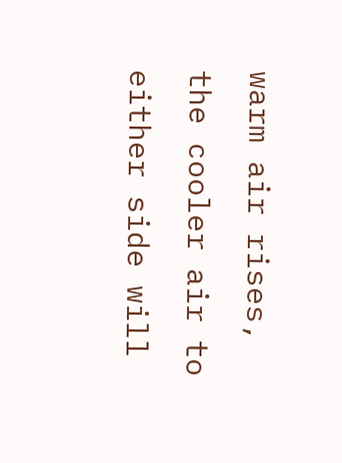warm air rises, the cooler air to either side will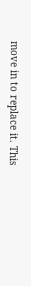move in to replace it. This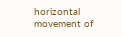horizontal movement of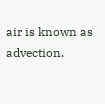air is known as advection.